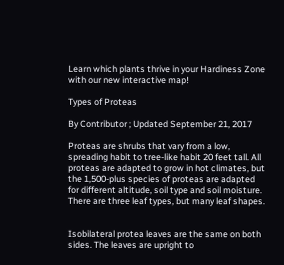Learn which plants thrive in your Hardiness Zone with our new interactive map!

Types of Proteas

By Contributor ; Updated September 21, 2017

Proteas are shrubs that vary from a low, spreading habit to tree-like habit 20 feet tall. All proteas are adapted to grow in hot climates, but the 1,500-plus species of proteas are adapted for different altitude, soil type and soil moisture. There are three leaf types, but many leaf shapes.


Isobilateral protea leaves are the same on both sides. The leaves are upright to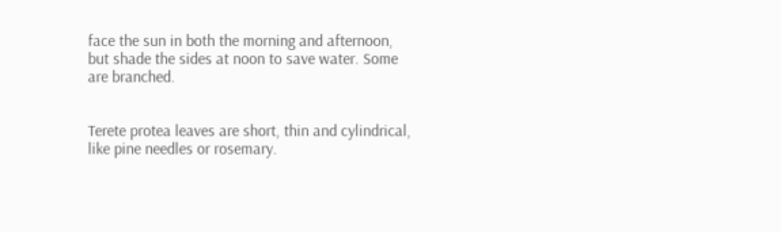face the sun in both the morning and afternoon, but shade the sides at noon to save water. Some are branched.


Terete protea leaves are short, thin and cylindrical, like pine needles or rosemary.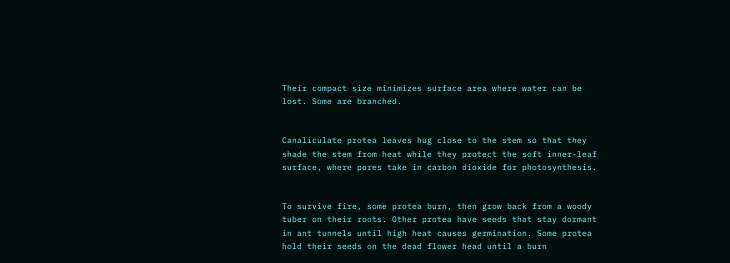Their compact size minimizes surface area where water can be lost. Some are branched.


Canaliculate protea leaves hug close to the stem so that they shade the stem from heat while they protect the soft inner-leaf surface, where pores take in carbon dioxide for photosynthesis.


To survive fire, some protea burn, then grow back from a woody tuber on their roots. Other protea have seeds that stay dormant in ant tunnels until high heat causes germination. Some protea hold their seeds on the dead flower head until a burn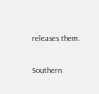releases them.

Southern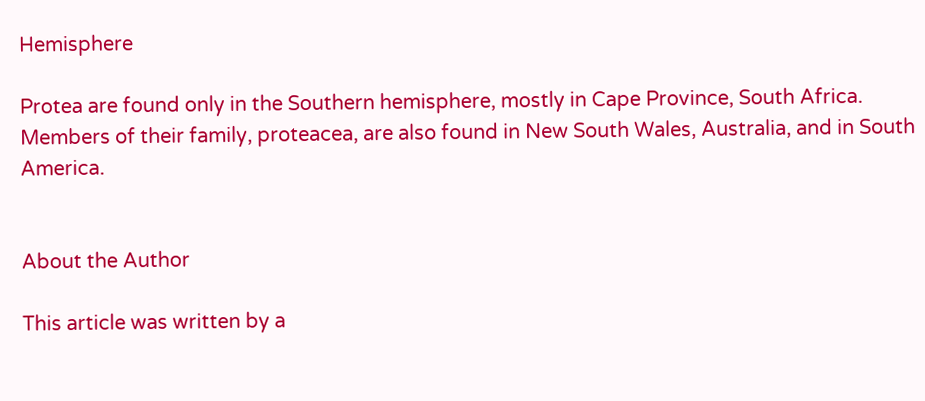Hemisphere

Protea are found only in the Southern hemisphere, mostly in Cape Province, South Africa. Members of their family, proteacea, are also found in New South Wales, Australia, and in South America.


About the Author

This article was written by a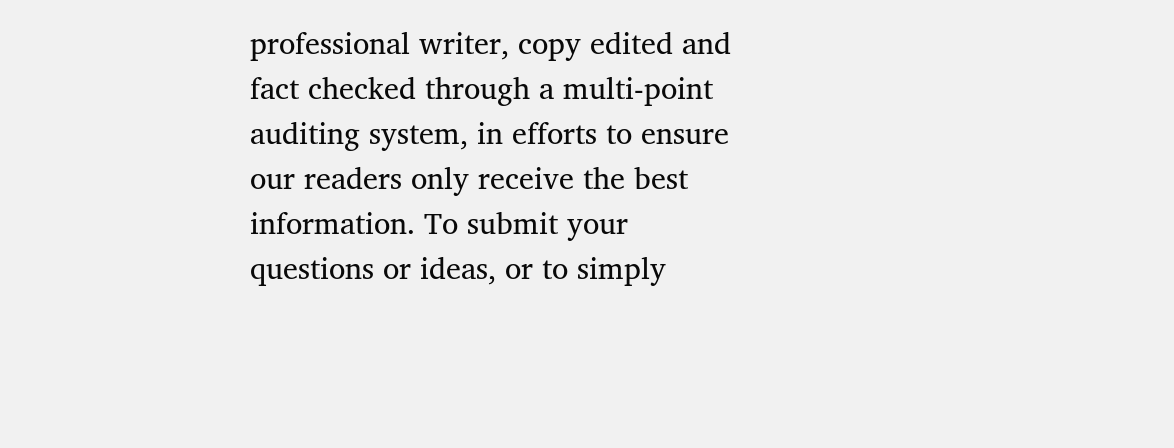professional writer, copy edited and fact checked through a multi-point auditing system, in efforts to ensure our readers only receive the best information. To submit your questions or ideas, or to simply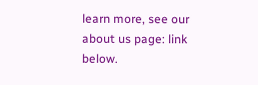learn more, see our about us page: link below.